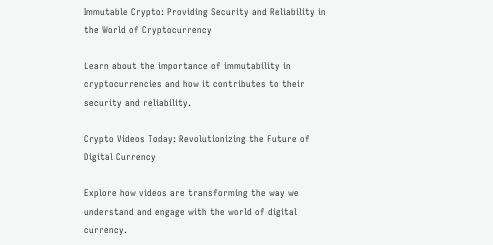Immutable Crypto: Providing Security and Reliability in the World of Cryptocurrency

Learn about the importance of immutability in cryptocurrencies and how it contributes to their security and reliability.

Crypto Videos Today: Revolutionizing the Future of Digital Currency

Explore how videos are transforming the way we understand and engage with the world of digital currency.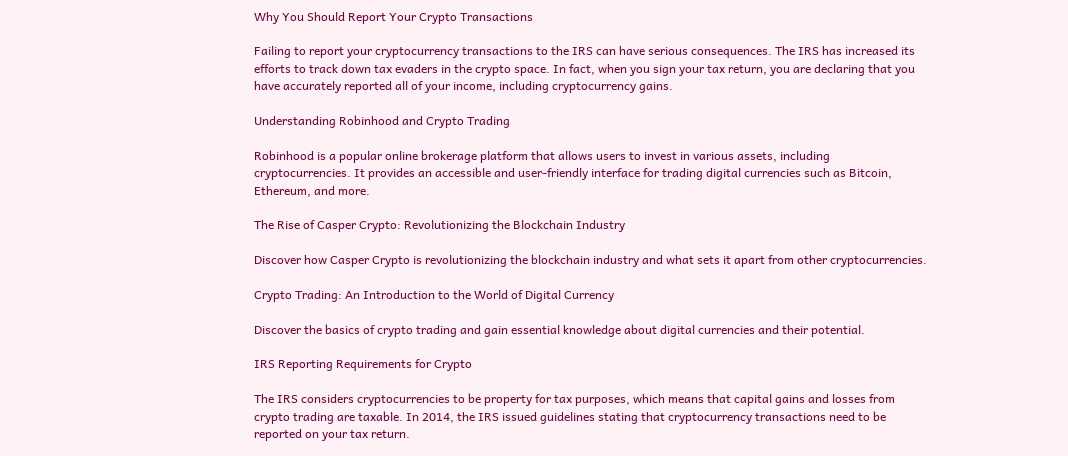Why You Should Report Your Crypto Transactions

Failing to report your cryptocurrency transactions to the IRS can have serious consequences. The IRS has increased its efforts to track down tax evaders in the crypto space. In fact, when you sign your tax return, you are declaring that you have accurately reported all of your income, including cryptocurrency gains.

Understanding Robinhood and Crypto Trading

Robinhood is a popular online brokerage platform that allows users to invest in various assets, including cryptocurrencies. It provides an accessible and user-friendly interface for trading digital currencies such as Bitcoin, Ethereum, and more.

The Rise of Casper Crypto: Revolutionizing the Blockchain Industry

Discover how Casper Crypto is revolutionizing the blockchain industry and what sets it apart from other cryptocurrencies.

Crypto Trading: An Introduction to the World of Digital Currency

Discover the basics of crypto trading and gain essential knowledge about digital currencies and their potential.

IRS Reporting Requirements for Crypto

The IRS considers cryptocurrencies to be property for tax purposes, which means that capital gains and losses from crypto trading are taxable. In 2014, the IRS issued guidelines stating that cryptocurrency transactions need to be reported on your tax return.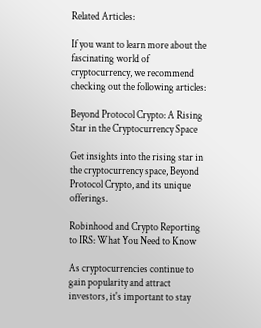Related Articles:

If you want to learn more about the fascinating world of cryptocurrency, we recommend checking out the following articles:

Beyond Protocol Crypto: A Rising Star in the Cryptocurrency Space

Get insights into the rising star in the cryptocurrency space, Beyond Protocol Crypto, and its unique offerings.

Robinhood and Crypto Reporting to IRS: What You Need to Know

As cryptocurrencies continue to gain popularity and attract investors, it's important to stay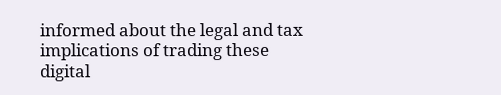informed about the legal and tax implications of trading these digital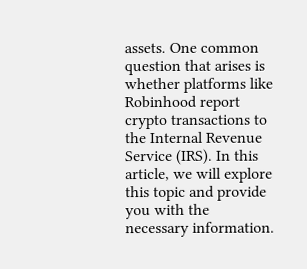assets. One common question that arises is whether platforms like Robinhood report crypto transactions to the Internal Revenue Service (IRS). In this article, we will explore this topic and provide you with the necessary information.